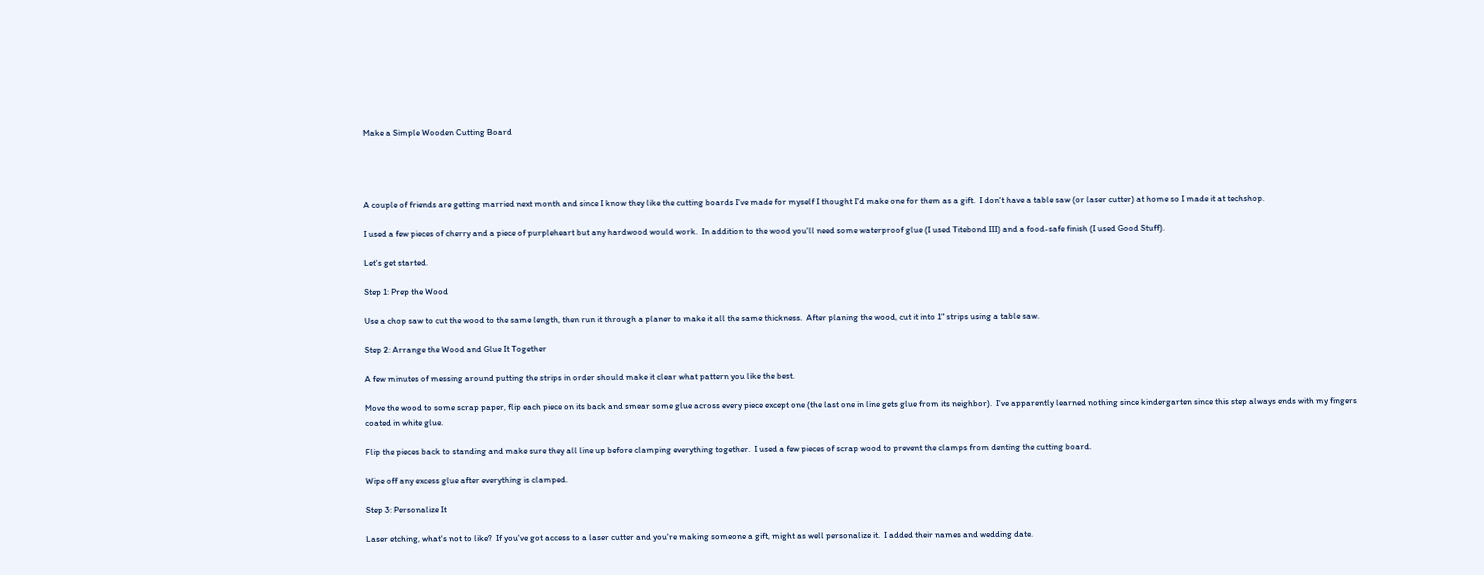Make a Simple Wooden Cutting Board




A couple of friends are getting married next month and since I know they like the cutting boards I've made for myself I thought I'd make one for them as a gift.  I don't have a table saw (or laser cutter) at home so I made it at techshop.

I used a few pieces of cherry and a piece of purpleheart but any hardwood would work.  In addition to the wood you'll need some waterproof glue (I used Titebond III) and a food-safe finish (I used Good Stuff).

Let's get started.

Step 1: Prep the Wood

Use a chop saw to cut the wood to the same length, then run it through a planer to make it all the same thickness.  After planing the wood, cut it into 1" strips using a table saw.

Step 2: Arrange the Wood and Glue It Together

A few minutes of messing around putting the strips in order should make it clear what pattern you like the best.

Move the wood to some scrap paper, flip each piece on its back and smear some glue across every piece except one (the last one in line gets glue from its neighbor).  I've apparently learned nothing since kindergarten since this step always ends with my fingers coated in white glue.

Flip the pieces back to standing and make sure they all line up before clamping everything together.  I used a few pieces of scrap wood to prevent the clamps from denting the cutting board.

Wipe off any excess glue after everything is clamped.

Step 3: Personalize It

Laser etching, what's not to like?  If you've got access to a laser cutter and you're making someone a gift, might as well personalize it.  I added their names and wedding date.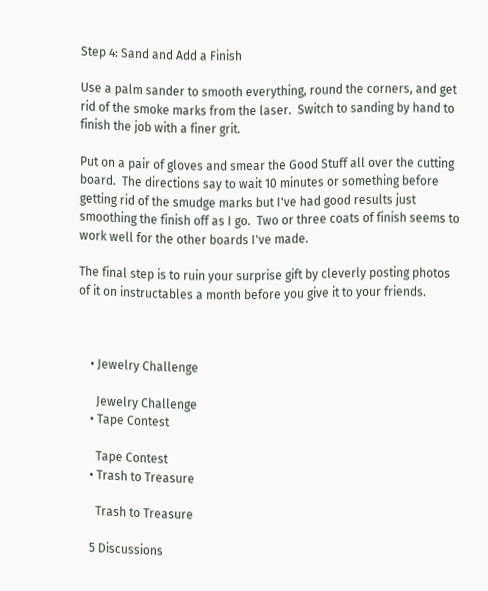Step 4: Sand and Add a Finish

Use a palm sander to smooth everything, round the corners, and get rid of the smoke marks from the laser.  Switch to sanding by hand to finish the job with a finer grit.

Put on a pair of gloves and smear the Good Stuff all over the cutting board.  The directions say to wait 10 minutes or something before getting rid of the smudge marks but I've had good results just smoothing the finish off as I go.  Two or three coats of finish seems to work well for the other boards I've made.

The final step is to ruin your surprise gift by cleverly posting photos of it on instructables a month before you give it to your friends.



    • Jewelry Challenge

      Jewelry Challenge
    • Tape Contest

      Tape Contest
    • Trash to Treasure

      Trash to Treasure

    5 Discussions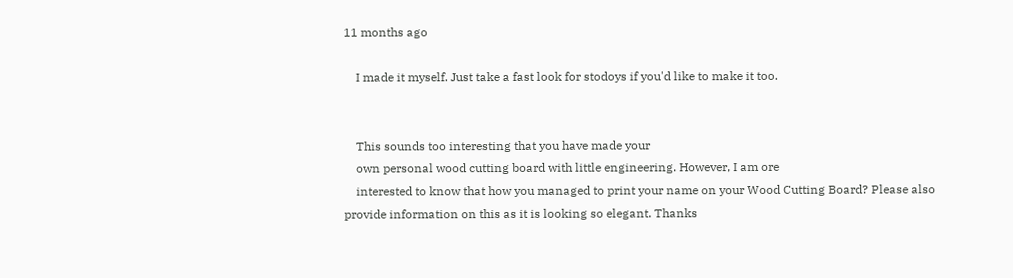11 months ago

    I made it myself. Just take a fast look for stodoys if you'd like to make it too.


    This sounds too interesting that you have made your
    own personal wood cutting board with little engineering. However, I am ore
    interested to know that how you managed to print your name on your Wood Cutting Board? Please also provide information on this as it is looking so elegant. Thanks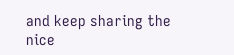and keep sharing the nice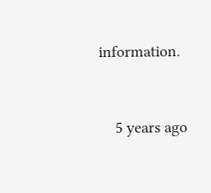information.


    5 years ago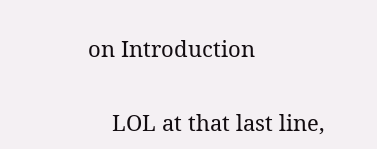on Introduction

    LOL at that last line,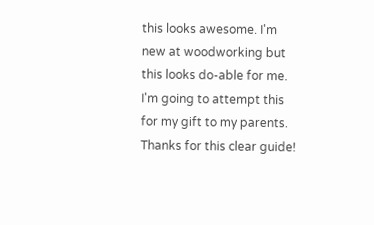this looks awesome. I'm new at woodworking but this looks do-able for me. I'm going to attempt this for my gift to my parents. Thanks for this clear guide!